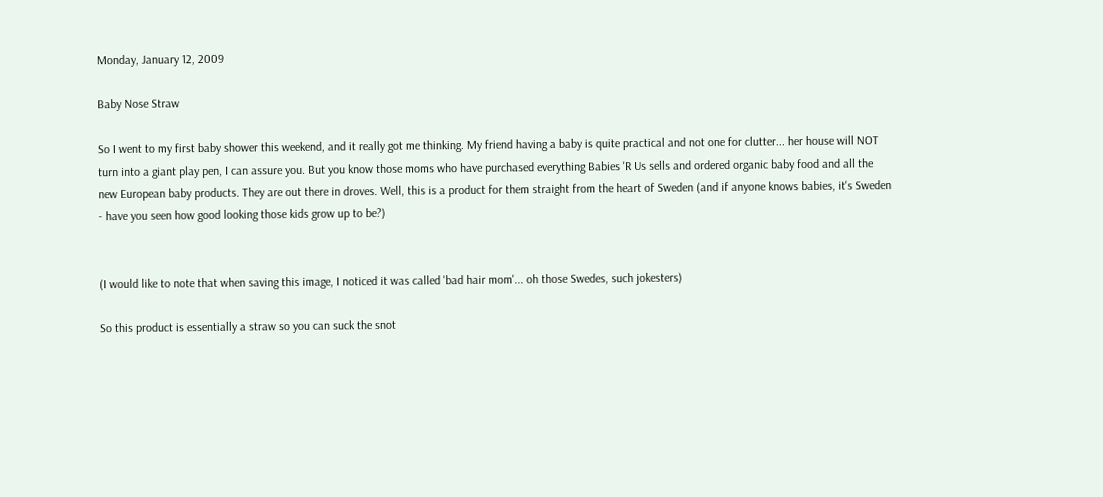Monday, January 12, 2009

Baby Nose Straw

So I went to my first baby shower this weekend, and it really got me thinking. My friend having a baby is quite practical and not one for clutter... her house will NOT turn into a giant play pen, I can assure you. But you know those moms who have purchased everything Babies 'R Us sells and ordered organic baby food and all the new European baby products. They are out there in droves. Well, this is a product for them straight from the heart of Sweden (and if anyone knows babies, it's Sweden - have you seen how good looking those kids grow up to be?)


(I would like to note that when saving this image, I noticed it was called 'bad hair mom'... oh those Swedes, such jokesters)

So this product is essentially a straw so you can suck the snot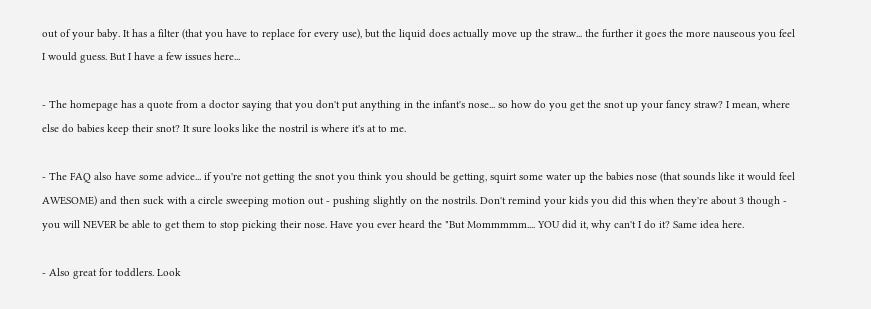out of your baby. It has a filter (that you have to replace for every use), but the liquid does actually move up the straw... the further it goes the more nauseous you feel I would guess. But I have a few issues here...

- The homepage has a quote from a doctor saying that you don't put anything in the infant's nose... so how do you get the snot up your fancy straw? I mean, where else do babies keep their snot? It sure looks like the nostril is where it's at to me.

- The FAQ also have some advice... if you're not getting the snot you think you should be getting, squirt some water up the babies nose (that sounds like it would feel AWESOME) and then suck with a circle sweeping motion out - pushing slightly on the nostrils. Don't remind your kids you did this when they're about 3 though - you will NEVER be able to get them to stop picking their nose. Have you ever heard the "But Mommmmm.... YOU did it, why can't I do it? Same idea here.

- Also great for toddlers. Look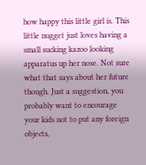how happy this little girl is. This little nugget just loves having a small sucking kazoo looking apparatus up her nose. Not sure what that says about her future though. Just a suggestion, you probably want to encourage your kids not to put any foreign objects,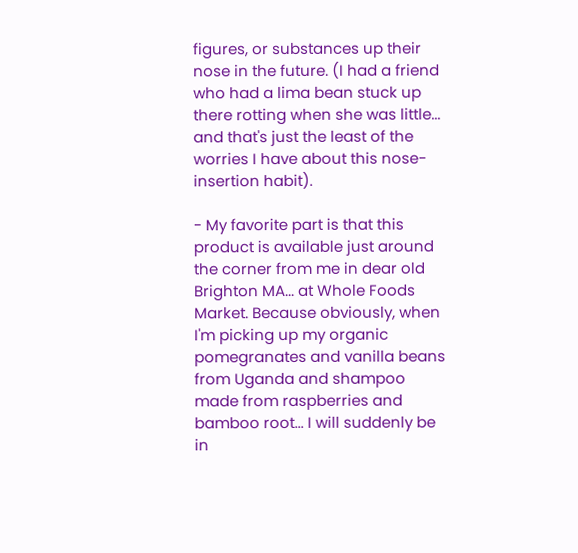figures, or substances up their nose in the future. (I had a friend who had a lima bean stuck up there rotting when she was little... and that's just the least of the worries I have about this nose-insertion habit).

- My favorite part is that this product is available just around the corner from me in dear old Brighton MA... at Whole Foods Market. Because obviously, when I'm picking up my organic pomegranates and vanilla beans from Uganda and shampoo made from raspberries and bamboo root... I will suddenly be in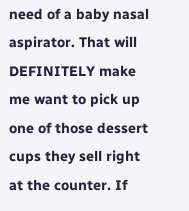need of a baby nasal aspirator. That will DEFINITELY make me want to pick up one of those dessert cups they sell right at the counter. If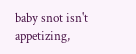baby snot isn't appetizing,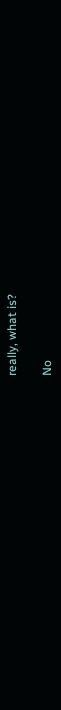really, what is?

No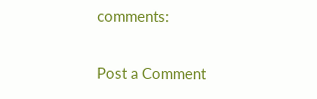comments:

Post a Comment